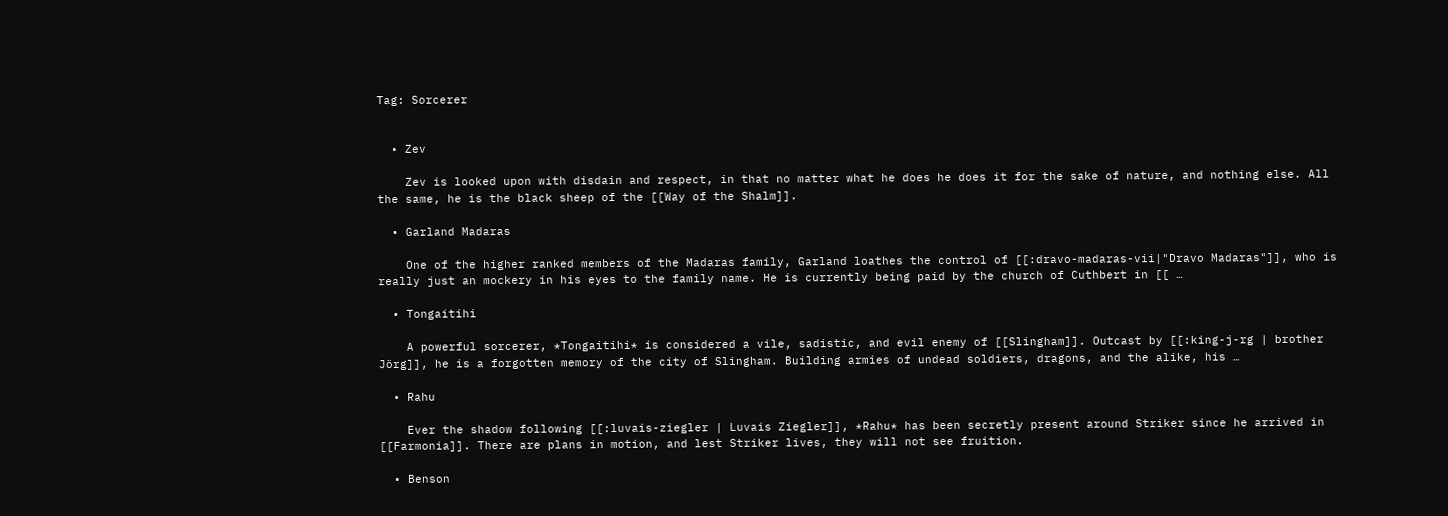Tag: Sorcerer


  • Zev

    Zev is looked upon with disdain and respect, in that no matter what he does he does it for the sake of nature, and nothing else. All the same, he is the black sheep of the [[Way of the Shalm]].

  • Garland Madaras

    One of the higher ranked members of the Madaras family, Garland loathes the control of [[:dravo-madaras-vii|"Dravo Madaras"]], who is really just an mockery in his eyes to the family name. He is currently being paid by the church of Cuthbert in [[ …

  • Tongaitihi

    A powerful sorcerer, *Tongaitihi* is considered a vile, sadistic, and evil enemy of [[Slingham]]. Outcast by [[:king-j-rg | brother Jörg]], he is a forgotten memory of the city of Slingham. Building armies of undead soldiers, dragons, and the alike, his …

  • Rahu

    Ever the shadow following [[:luvais-ziegler | Luvais Ziegler]], *Rahu* has been secretly present around Striker since he arrived in [[Farmonia]]. There are plans in motion, and lest Striker lives, they will not see fruition.

  • Benson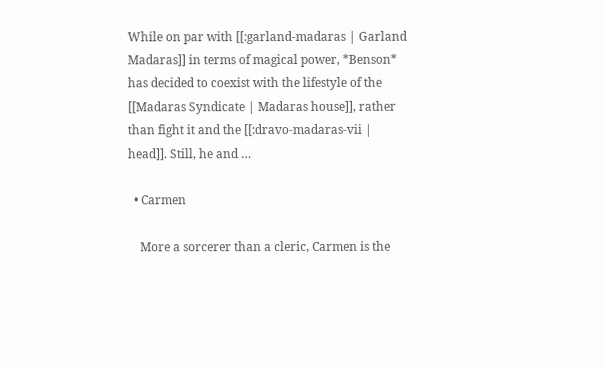While on par with [[:garland-madaras | Garland Madaras]] in terms of magical power, *Benson* has decided to coexist with the lifestyle of the [[Madaras Syndicate | Madaras house]], rather than fight it and the [[:dravo-madaras-vii | head]]. Still, he and …

  • Carmen

    More a sorcerer than a cleric, Carmen is the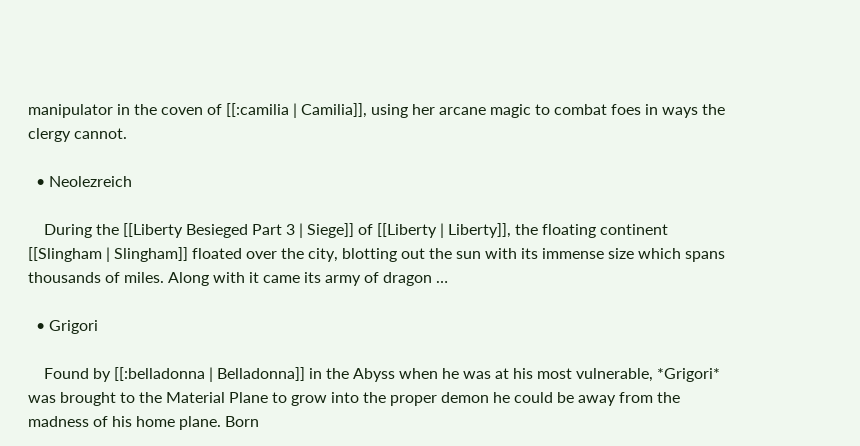manipulator in the coven of [[:camilia | Camilia]], using her arcane magic to combat foes in ways the clergy cannot.

  • Neolezreich

    During the [[Liberty Besieged Part 3 | Siege]] of [[Liberty | Liberty]], the floating continent [[Slingham | Slingham]] floated over the city, blotting out the sun with its immense size which spans thousands of miles. Along with it came its army of dragon …

  • Grigori

    Found by [[:belladonna | Belladonna]] in the Abyss when he was at his most vulnerable, *Grigori* was brought to the Material Plane to grow into the proper demon he could be away from the madness of his home plane. Born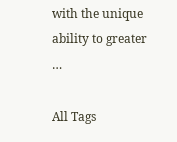with the unique ability to greater …

All Tags